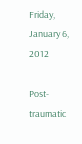Friday, January 6, 2012

Post-traumatic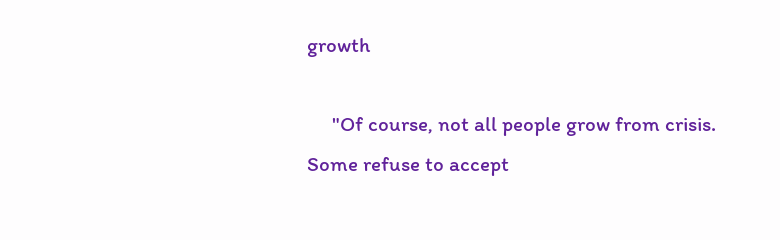growth

     "Of course, not all people grow from crisis. Some refuse to accept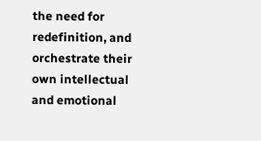the need for redefinition, and orchestrate their own intellectual and emotional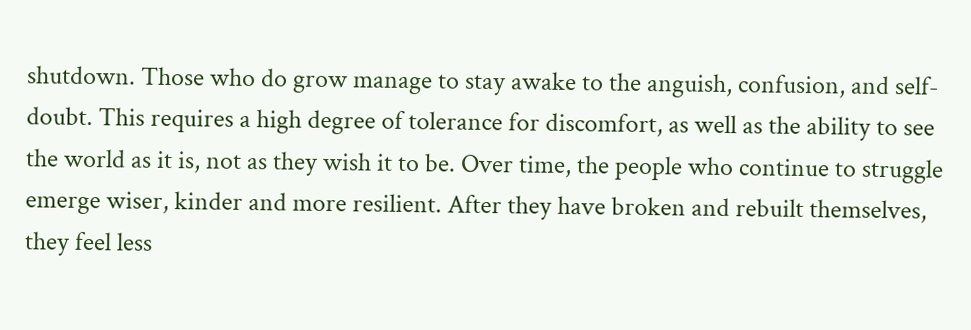shutdown. Those who do grow manage to stay awake to the anguish, confusion, and self-doubt. This requires a high degree of tolerance for discomfort, as well as the ability to see the world as it is, not as they wish it to be. Over time, the people who continue to struggle emerge wiser, kinder and more resilient. After they have broken and rebuilt themselves, they feel less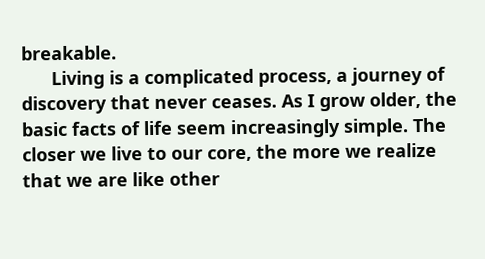breakable.
      Living is a complicated process, a journey of discovery that never ceases. As I grow older, the basic facts of life seem increasingly simple. The closer we live to our core, the more we realize that we are like other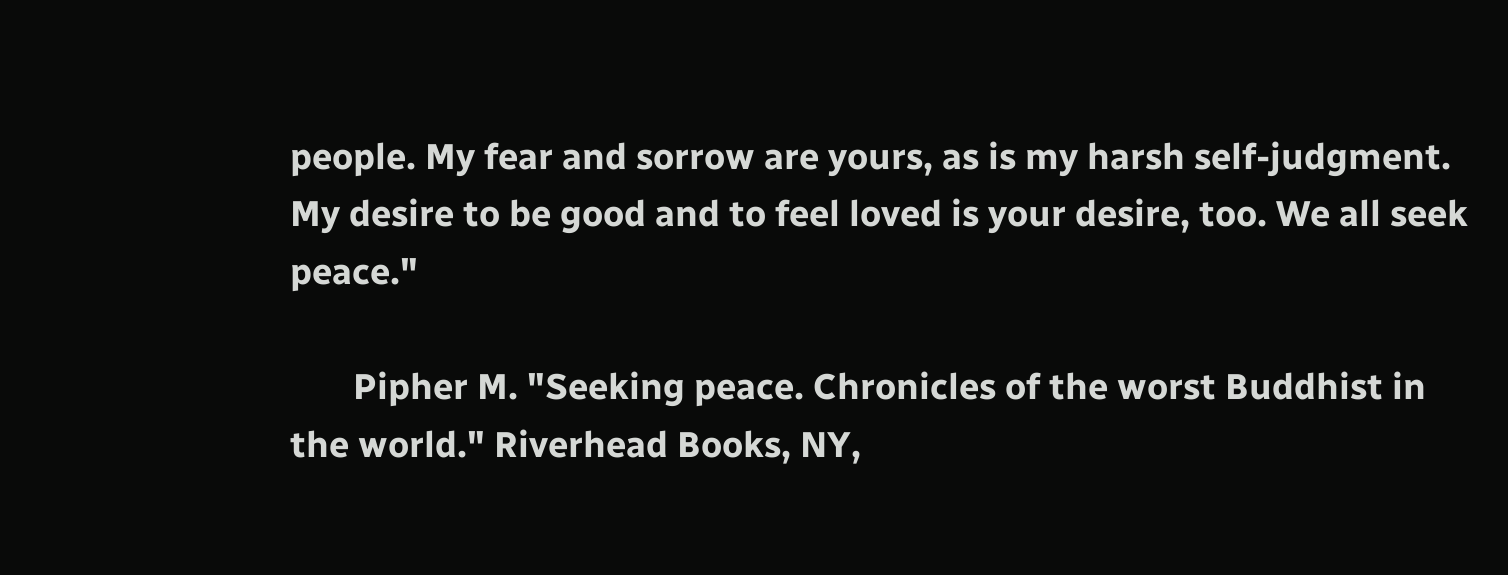people. My fear and sorrow are yours, as is my harsh self-judgment. My desire to be good and to feel loved is your desire, too. We all seek peace."

       Pipher M. "Seeking peace. Chronicles of the worst Buddhist in the world." Riverhead Books, NY,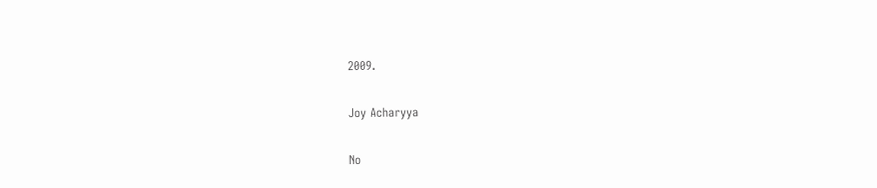2009.

Joy Acharyya

No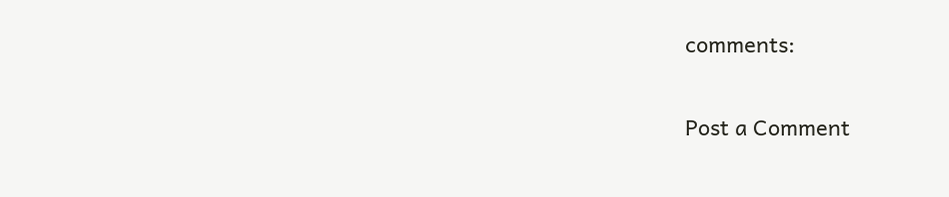comments:

Post a Comment